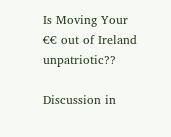Is Moving Your €€ out of Ireland unpatriotic??

Discussion in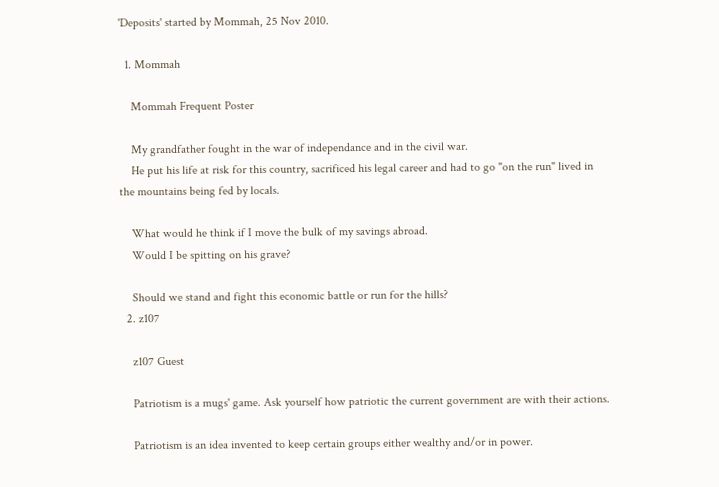'Deposits' started by Mommah, 25 Nov 2010.

  1. Mommah

    Mommah Frequent Poster

    My grandfather fought in the war of independance and in the civil war.
    He put his life at risk for this country, sacrificed his legal career and had to go "on the run" lived in the mountains being fed by locals.

    What would he think if I move the bulk of my savings abroad.
    Would I be spitting on his grave?

    Should we stand and fight this economic battle or run for the hills?
  2. z107

    z107 Guest

    Patriotism is a mugs' game. Ask yourself how patriotic the current government are with their actions.

    Patriotism is an idea invented to keep certain groups either wealthy and/or in power.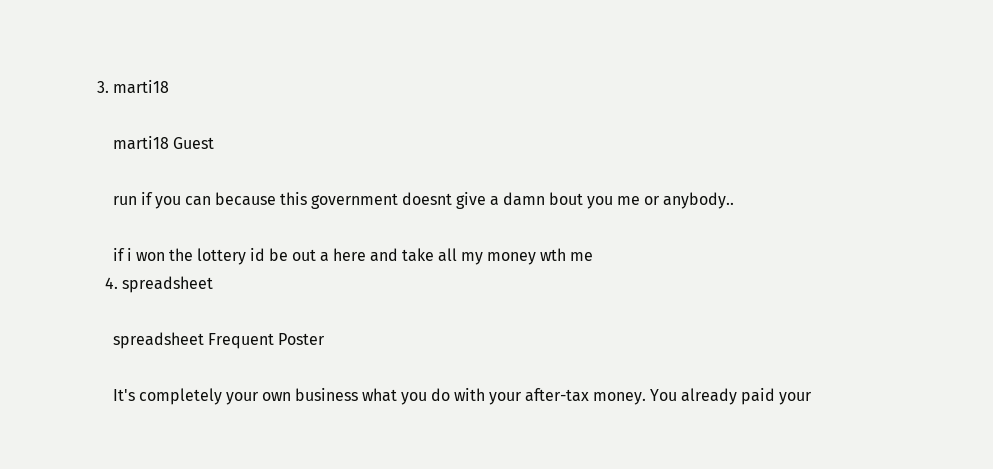3. marti18

    marti18 Guest

    run if you can because this government doesnt give a damn bout you me or anybody..

    if i won the lottery id be out a here and take all my money wth me
  4. spreadsheet

    spreadsheet Frequent Poster

    It's completely your own business what you do with your after-tax money. You already paid your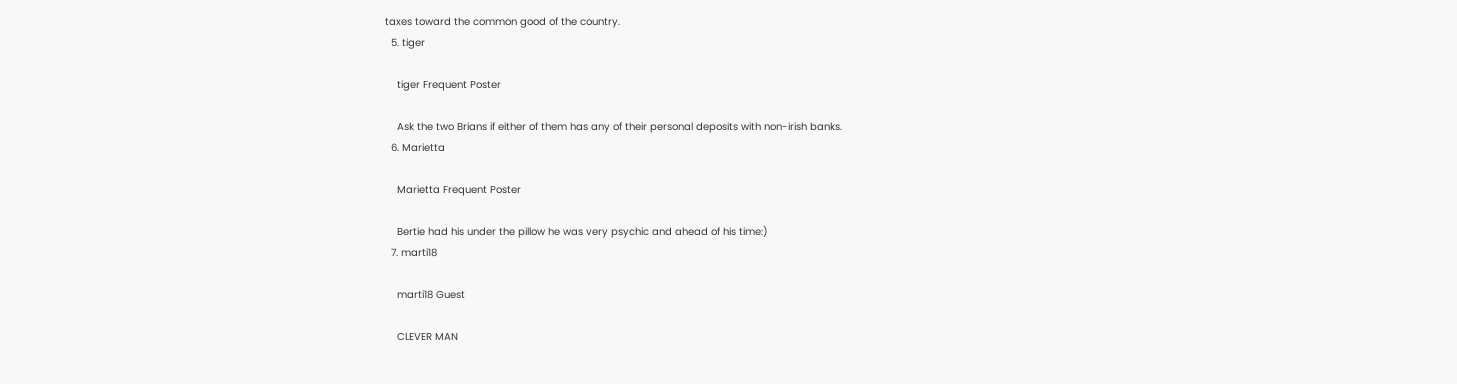taxes toward the common good of the country.
  5. tiger

    tiger Frequent Poster

    Ask the two Brians if either of them has any of their personal deposits with non-irish banks.
  6. Marietta

    Marietta Frequent Poster

    Bertie had his under the pillow he was very psychic and ahead of his time:)
  7. marti18

    marti18 Guest

    CLEVER MAN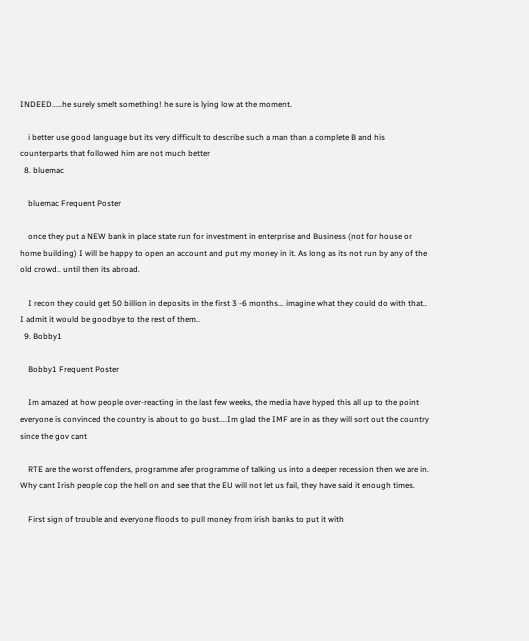INDEED.....he surely smelt something! he sure is lying low at the moment.

    i better use good language but its very difficult to describe such a man than a complete B and his counterparts that followed him are not much better
  8. bluemac

    bluemac Frequent Poster

    once they put a NEW bank in place state run for investment in enterprise and Business (not for house or home building) I will be happy to open an account and put my money in it. As long as its not run by any of the old crowd.. until then its abroad.

    I recon they could get 50 billion in deposits in the first 3 -6 months... imagine what they could do with that.. I admit it would be goodbye to the rest of them..
  9. Bobby1

    Bobby1 Frequent Poster

    Im amazed at how people over-reacting in the last few weeks, the media have hyped this all up to the point everyone is convinced the country is about to go bust....Im glad the IMF are in as they will sort out the country since the gov cant

    RTE are the worst offenders, programme afer programme of talking us into a deeper recession then we are in. Why cant Irish people cop the hell on and see that the EU will not let us fail, they have said it enough times.

    First sign of trouble and everyone floods to pull money from irish banks to put it with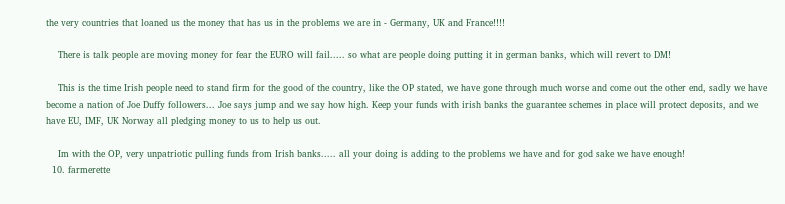the very countries that loaned us the money that has us in the problems we are in - Germany, UK and France!!!!

    There is talk people are moving money for fear the EURO will fail..... so what are people doing putting it in german banks, which will revert to DM!

    This is the time Irish people need to stand firm for the good of the country, like the OP stated, we have gone through much worse and come out the other end, sadly we have become a nation of Joe Duffy followers... Joe says jump and we say how high. Keep your funds with irish banks the guarantee schemes in place will protect deposits, and we have EU, IMF, UK Norway all pledging money to us to help us out.

    Im with the OP, very unpatriotic pulling funds from Irish banks..... all your doing is adding to the problems we have and for god sake we have enough!
  10. farmerette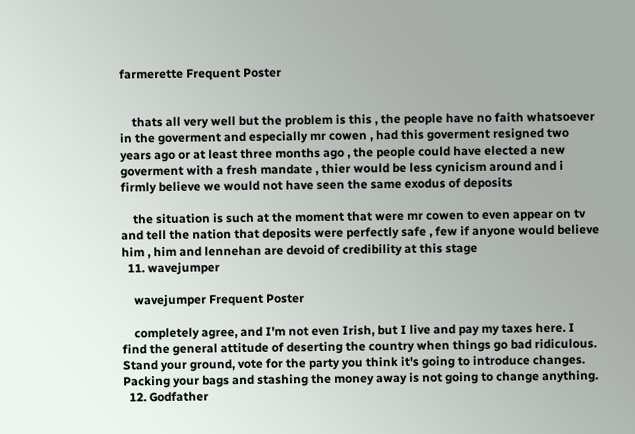farmerette Frequent Poster


    thats all very well but the problem is this , the people have no faith whatsoever in the goverment and especially mr cowen , had this goverment resigned two years ago or at least three months ago , the people could have elected a new goverment with a fresh mandate , thier would be less cynicism around and i firmly believe we would not have seen the same exodus of deposits

    the situation is such at the moment that were mr cowen to even appear on tv and tell the nation that deposits were perfectly safe , few if anyone would believe him , him and lennehan are devoid of credibility at this stage
  11. wavejumper

    wavejumper Frequent Poster

    completely agree, and I'm not even Irish, but I live and pay my taxes here. I find the general attitude of deserting the country when things go bad ridiculous. Stand your ground, vote for the party you think it's going to introduce changes. Packing your bags and stashing the money away is not going to change anything.
  12. Godfather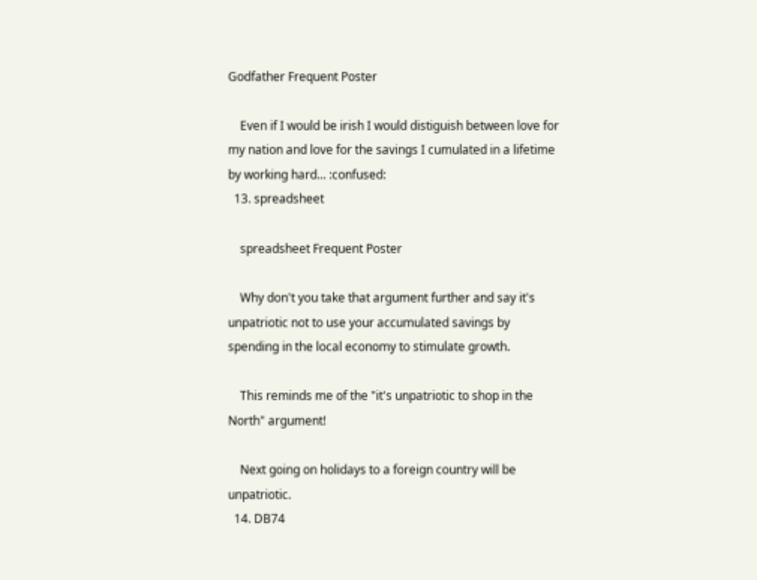Godfather Frequent Poster

    Even if I would be irish I would distiguish between love for my nation and love for the savings I cumulated in a lifetime by working hard... :confused:
  13. spreadsheet

    spreadsheet Frequent Poster

    Why don't you take that argument further and say it's unpatriotic not to use your accumulated savings by spending in the local economy to stimulate growth.

    This reminds me of the "it's unpatriotic to shop in the North" argument!

    Next going on holidays to a foreign country will be unpatriotic.
  14. DB74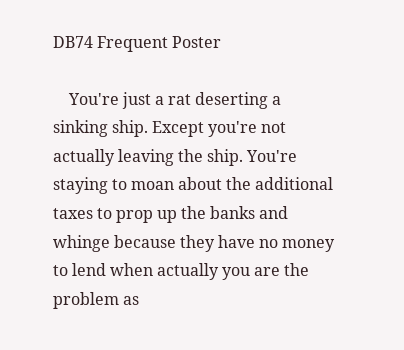DB74 Frequent Poster

    You're just a rat deserting a sinking ship. Except you're not actually leaving the ship. You're staying to moan about the additional taxes to prop up the banks and whinge because they have no money to lend when actually you are the problem as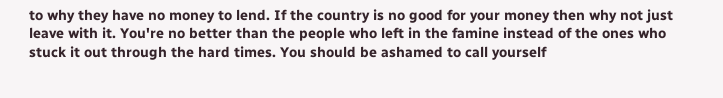to why they have no money to lend. If the country is no good for your money then why not just leave with it. You're no better than the people who left in the famine instead of the ones who stuck it out through the hard times. You should be ashamed to call yourself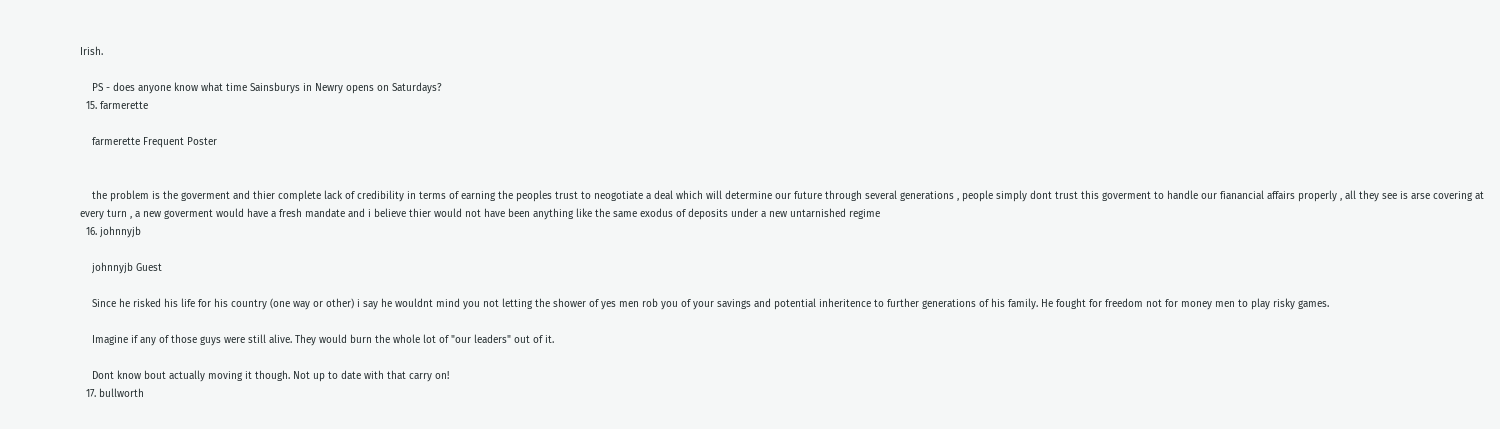Irish.

    PS - does anyone know what time Sainsburys in Newry opens on Saturdays?
  15. farmerette

    farmerette Frequent Poster


    the problem is the goverment and thier complete lack of credibility in terms of earning the peoples trust to neogotiate a deal which will determine our future through several generations , people simply dont trust this goverment to handle our fianancial affairs properly , all they see is arse covering at every turn , a new goverment would have a fresh mandate and i believe thier would not have been anything like the same exodus of deposits under a new untarnished regime
  16. johnnyjb

    johnnyjb Guest

    Since he risked his life for his country (one way or other) i say he wouldnt mind you not letting the shower of yes men rob you of your savings and potential inheritence to further generations of his family. He fought for freedom not for money men to play risky games.

    Imagine if any of those guys were still alive. They would burn the whole lot of "our leaders" out of it.

    Dont know bout actually moving it though. Not up to date with that carry on!
  17. bullworth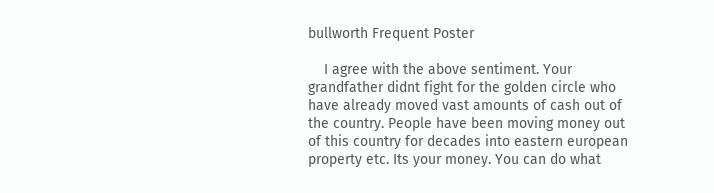bullworth Frequent Poster

    I agree with the above sentiment. Your grandfather didnt fight for the golden circle who have already moved vast amounts of cash out of the country. People have been moving money out of this country for decades into eastern european property etc. Its your money. You can do what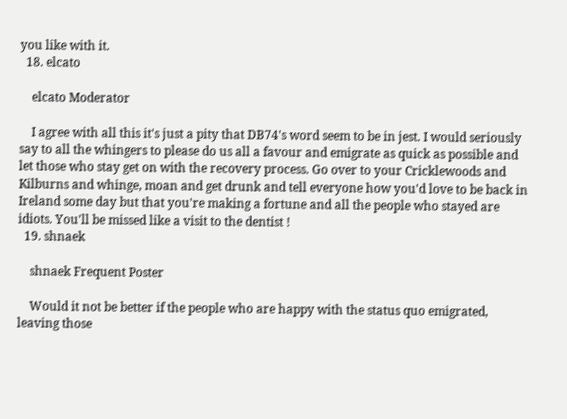you like with it.
  18. elcato

    elcato Moderator

    I agree with all this it's just a pity that DB74's word seem to be in jest. I would seriously say to all the whingers to please do us all a favour and emigrate as quick as possible and let those who stay get on with the recovery process. Go over to your Cricklewoods and Kilburns and whinge, moan and get drunk and tell everyone how you'd love to be back in Ireland some day but that you're making a fortune and all the people who stayed are idiots. You'll be missed like a visit to the dentist !
  19. shnaek

    shnaek Frequent Poster

    Would it not be better if the people who are happy with the status quo emigrated, leaving those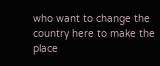who want to change the country here to make the place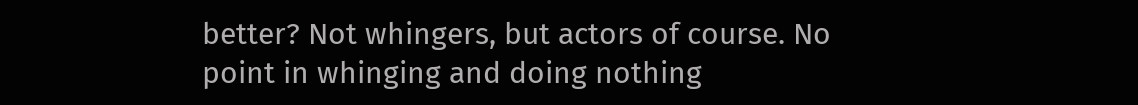better? Not whingers, but actors of course. No point in whinging and doing nothing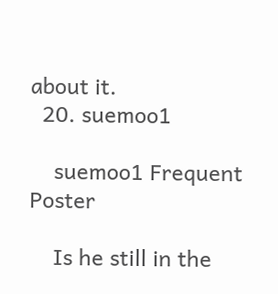about it.
  20. suemoo1

    suemoo1 Frequent Poster

    Is he still in the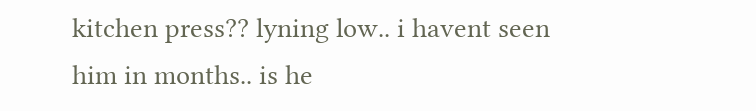kitchen press?? lyning low.. i havent seen him in months.. is he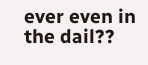ever even in the dail??